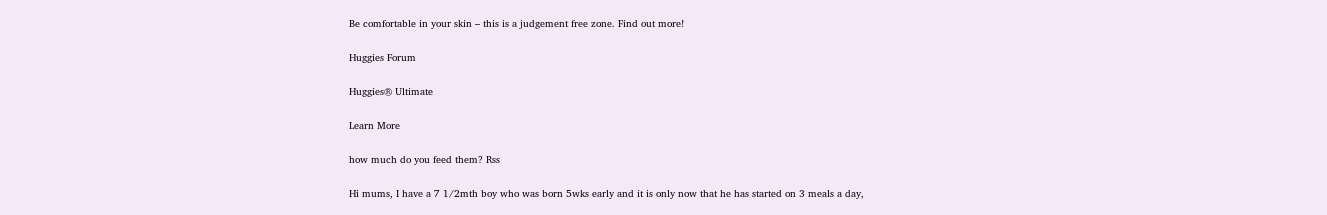Be comfortable in your skin – this is a judgement free zone. Find out more!

Huggies Forum

Huggies® Ultimate

Learn More

how much do you feed them? Rss

Hi mums, I have a 7 1/2mth boy who was born 5wks early and it is only now that he has started on 3 meals a day,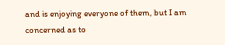and is enjoying everyone of them, but I am concerned as to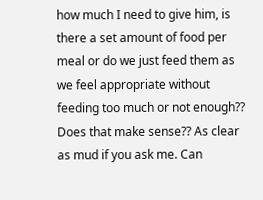how much I need to give him, is there a set amount of food per meal or do we just feed them as we feel appropriate without feeding too much or not enough?? Does that make sense?? As clear as mud if you ask me. Can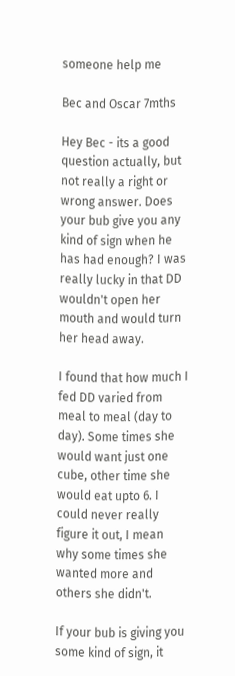someone help me

Bec and Oscar 7mths

Hey Bec - its a good question actually, but not really a right or wrong answer. Does your bub give you any kind of sign when he has had enough? I was really lucky in that DD wouldn't open her mouth and would turn her head away.

I found that how much I fed DD varied from meal to meal (day to day). Some times she would want just one cube, other time she would eat upto 6. I could never really figure it out, I mean why some times she wanted more and others she didn't.

If your bub is giving you some kind of sign, it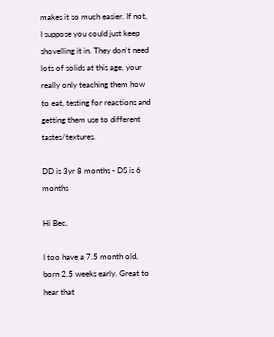makes it so much easier. If not, I suppose you could just keep shovelling it in. They don't need lots of solids at this age, your really only teaching them how to eat, testing for reactions and getting them use to different tastes/textures.

DD is 3yr 8 months - DS is 6 months

Hi Bec,

I too have a 7.5 month old, born 2.5 weeks early. Great to hear that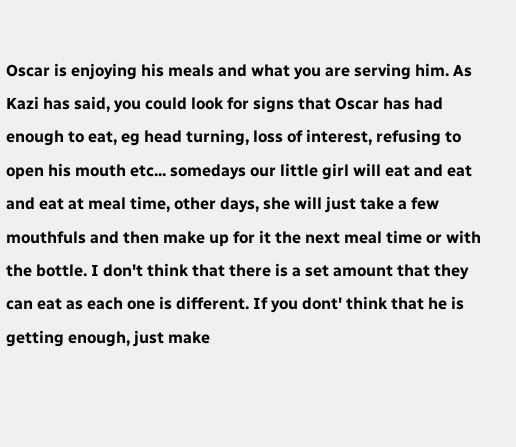Oscar is enjoying his meals and what you are serving him. As Kazi has said, you could look for signs that Oscar has had enough to eat, eg head turning, loss of interest, refusing to open his mouth etc... somedays our little girl will eat and eat and eat at meal time, other days, she will just take a few mouthfuls and then make up for it the next meal time or with the bottle. I don't think that there is a set amount that they can eat as each one is different. If you dont' think that he is getting enough, just make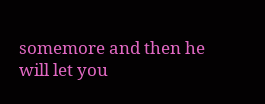somemore and then he will let you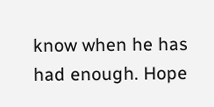know when he has had enough. Hope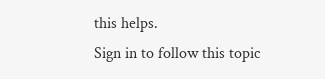this helps.
Sign in to follow this topic